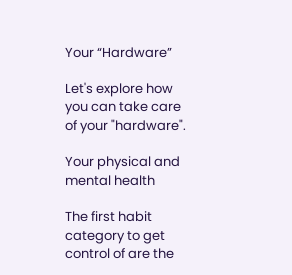Your “Hardware”

Let's explore how you can take care of your "hardware".

Your physical and mental health

The first habit category to get control of are the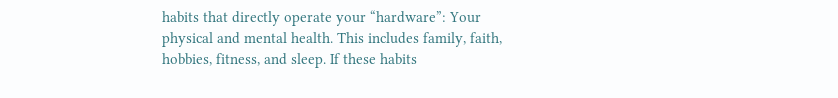habits that directly operate your “hardware”: Your physical and mental health. This includes family, faith, hobbies, fitness, and sleep. If these habits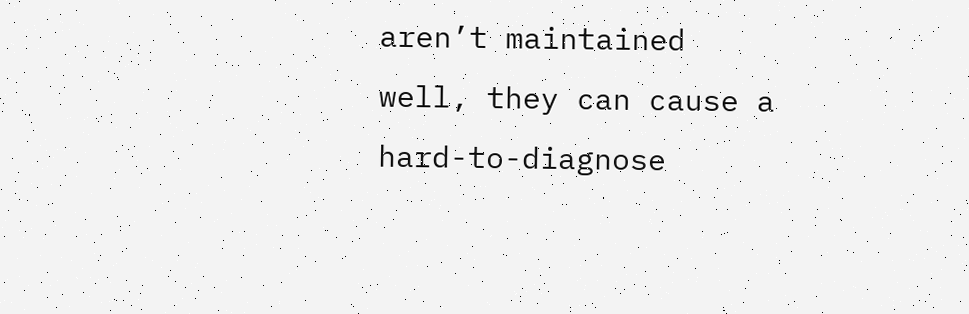aren’t maintained well, they can cause a hard-to-diagnose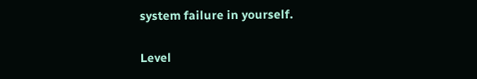system failure in yourself.

Level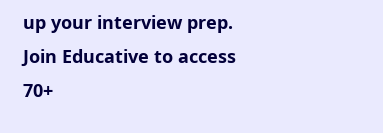up your interview prep. Join Educative to access 70+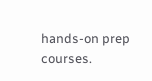hands-on prep courses.